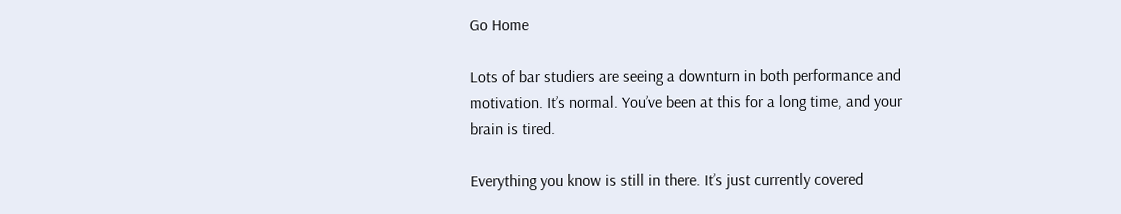Go Home

Lots of bar studiers are seeing a downturn in both performance and motivation. It’s normal. You’ve been at this for a long time, and your brain is tired.

Everything you know is still in there. It’s just currently covered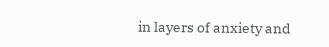in layers of anxiety and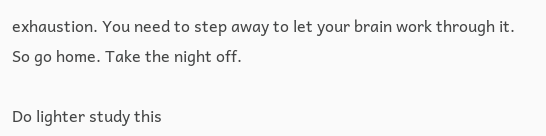exhaustion. You need to step away to let your brain work through it. So go home. Take the night off.

Do lighter study this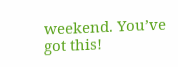weekend. You’ve got this!